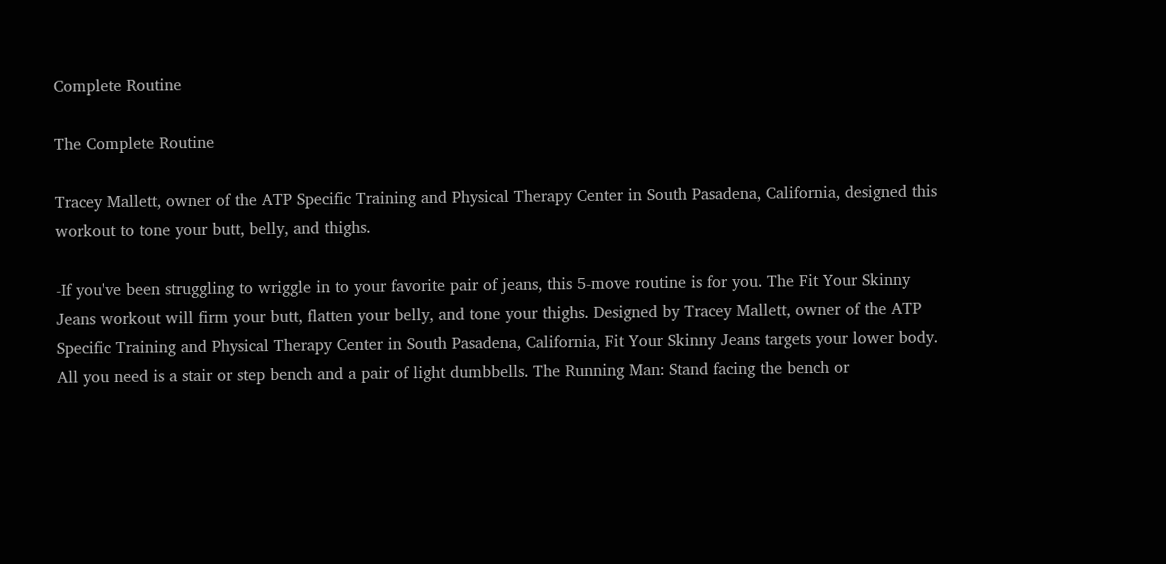Complete Routine

The Complete Routine

Tracey Mallett, owner of the ATP Specific Training and Physical Therapy Center in South Pasadena, California, designed this workout to tone your butt, belly, and thighs.

-If you've been struggling to wriggle in to your favorite pair of jeans, this 5-move routine is for you. The Fit Your Skinny Jeans workout will firm your butt, flatten your belly, and tone your thighs. Designed by Tracey Mallett, owner of the ATP Specific Training and Physical Therapy Center in South Pasadena, California, Fit Your Skinny Jeans targets your lower body. All you need is a stair or step bench and a pair of light dumbbells. The Running Man: Stand facing the bench or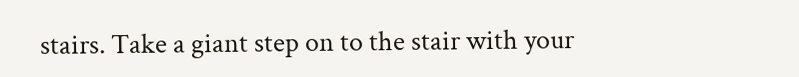stairs. Take a giant step on to the stair with your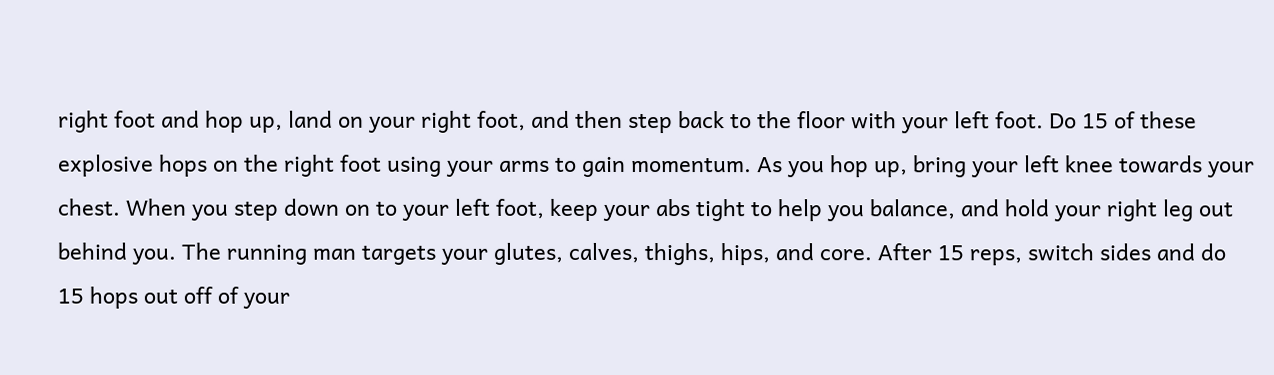right foot and hop up, land on your right foot, and then step back to the floor with your left foot. Do 15 of these explosive hops on the right foot using your arms to gain momentum. As you hop up, bring your left knee towards your chest. When you step down on to your left foot, keep your abs tight to help you balance, and hold your right leg out behind you. The running man targets your glutes, calves, thighs, hips, and core. After 15 reps, switch sides and do 15 hops out off of your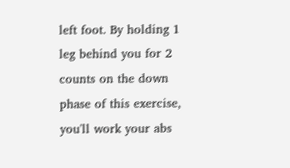left foot. By holding 1 leg behind you for 2 counts on the down phase of this exercise, you'll work your abs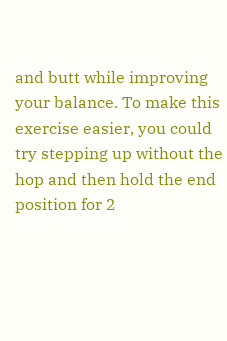and butt while improving your balance. To make this exercise easier, you could try stepping up without the hop and then hold the end position for 2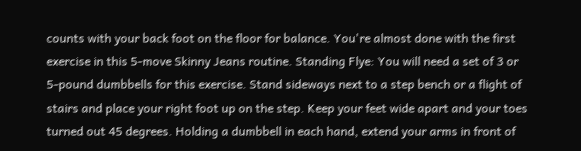counts with your back foot on the floor for balance. You're almost done with the first exercise in this 5-move Skinny Jeans routine. Standing Flye: You will need a set of 3 or 5-pound dumbbells for this exercise. Stand sideways next to a step bench or a flight of stairs and place your right foot up on the step. Keep your feet wide apart and your toes turned out 45 degrees. Holding a dumbbell in each hand, extend your arms in front of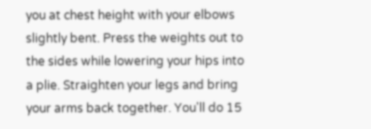you at chest height with your elbows slightly bent. Press the weights out to the sides while lowering your hips into a plie. Straighten your legs and bring your arms back together. You'll do 15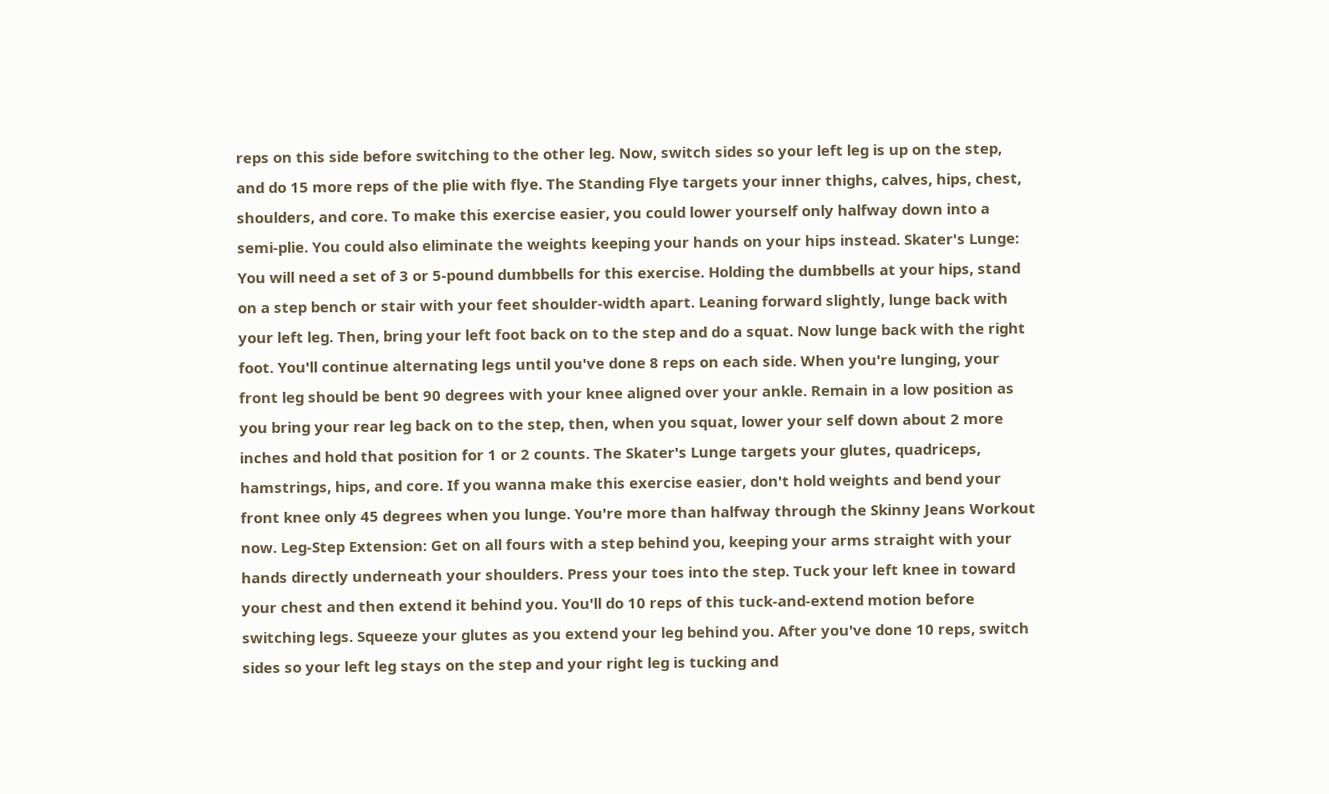reps on this side before switching to the other leg. Now, switch sides so your left leg is up on the step, and do 15 more reps of the plie with flye. The Standing Flye targets your inner thighs, calves, hips, chest, shoulders, and core. To make this exercise easier, you could lower yourself only halfway down into a semi-plie. You could also eliminate the weights keeping your hands on your hips instead. Skater's Lunge: You will need a set of 3 or 5-pound dumbbells for this exercise. Holding the dumbbells at your hips, stand on a step bench or stair with your feet shoulder-width apart. Leaning forward slightly, lunge back with your left leg. Then, bring your left foot back on to the step and do a squat. Now lunge back with the right foot. You'll continue alternating legs until you've done 8 reps on each side. When you're lunging, your front leg should be bent 90 degrees with your knee aligned over your ankle. Remain in a low position as you bring your rear leg back on to the step, then, when you squat, lower your self down about 2 more inches and hold that position for 1 or 2 counts. The Skater's Lunge targets your glutes, quadriceps, hamstrings, hips, and core. If you wanna make this exercise easier, don't hold weights and bend your front knee only 45 degrees when you lunge. You're more than halfway through the Skinny Jeans Workout now. Leg-Step Extension: Get on all fours with a step behind you, keeping your arms straight with your hands directly underneath your shoulders. Press your toes into the step. Tuck your left knee in toward your chest and then extend it behind you. You'll do 10 reps of this tuck-and-extend motion before switching legs. Squeeze your glutes as you extend your leg behind you. After you've done 10 reps, switch sides so your left leg stays on the step and your right leg is tucking and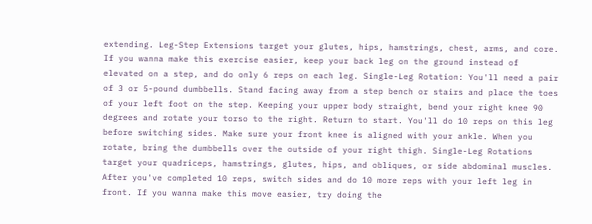extending. Leg-Step Extensions target your glutes, hips, hamstrings, chest, arms, and core. If you wanna make this exercise easier, keep your back leg on the ground instead of elevated on a step, and do only 6 reps on each leg. Single-Leg Rotation: You'll need a pair of 3 or 5-pound dumbbells. Stand facing away from a step bench or stairs and place the toes of your left foot on the step. Keeping your upper body straight, bend your right knee 90 degrees and rotate your torso to the right. Return to start. You'll do 10 reps on this leg before switching sides. Make sure your front knee is aligned with your ankle. When you rotate, bring the dumbbells over the outside of your right thigh. Single-Leg Rotations target your quadriceps, hamstrings, glutes, hips, and obliques, or side abdominal muscles. After you've completed 10 reps, switch sides and do 10 more reps with your left leg in front. If you wanna make this move easier, try doing the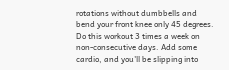rotations without dumbbells and bend your front knee only 45 degrees. Do this workout 3 times a week on non-consecutive days. Add some cardio, and you'll be slipping into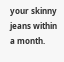your skinny jeans within a month.